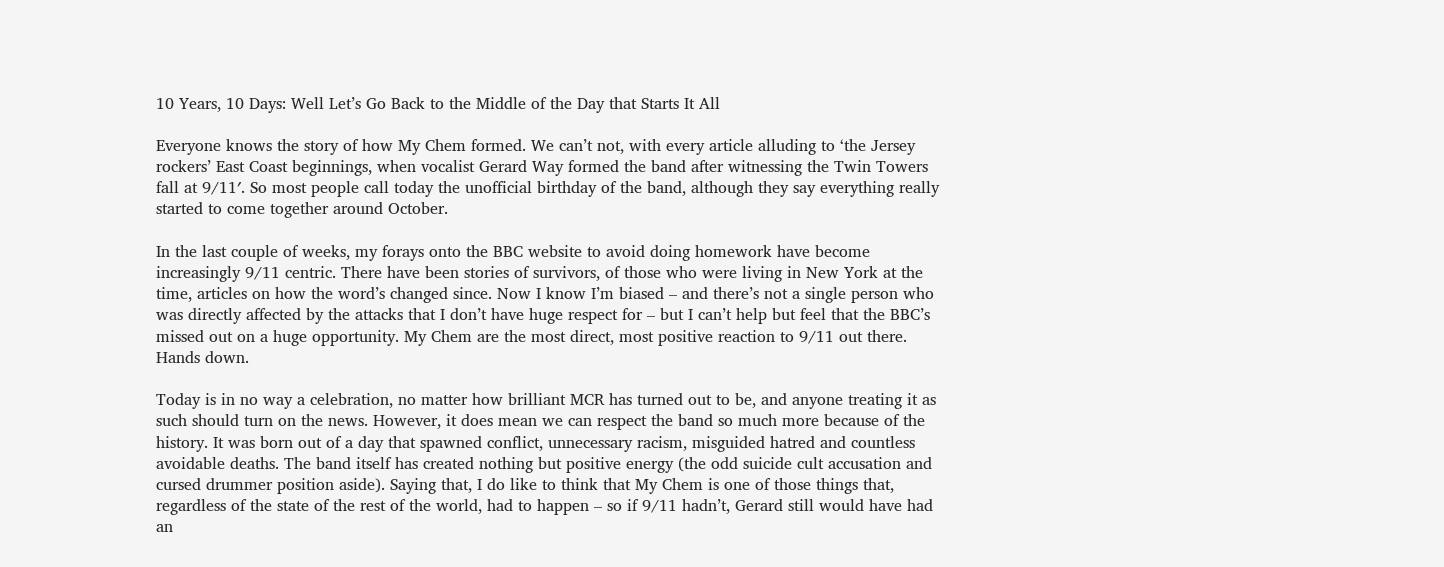10 Years, 10 Days: Well Let’s Go Back to the Middle of the Day that Starts It All

Everyone knows the story of how My Chem formed. We can’t not, with every article alluding to ‘the Jersey rockers’ East Coast beginnings, when vocalist Gerard Way formed the band after witnessing the Twin Towers fall at 9/11′. So most people call today the unofficial birthday of the band, although they say everything really started to come together around October.

In the last couple of weeks, my forays onto the BBC website to avoid doing homework have become increasingly 9/11 centric. There have been stories of survivors, of those who were living in New York at the time, articles on how the word’s changed since. Now I know I’m biased – and there’s not a single person who was directly affected by the attacks that I don’t have huge respect for – but I can’t help but feel that the BBC’s missed out on a huge opportunity. My Chem are the most direct, most positive reaction to 9/11 out there. Hands down.

Today is in no way a celebration, no matter how brilliant MCR has turned out to be, and anyone treating it as such should turn on the news. However, it does mean we can respect the band so much more because of the history. It was born out of a day that spawned conflict, unnecessary racism, misguided hatred and countless avoidable deaths. The band itself has created nothing but positive energy (the odd suicide cult accusation and cursed drummer position aside). Saying that, I do like to think that My Chem is one of those things that, regardless of the state of the rest of the world, had to happen – so if 9/11 hadn’t, Gerard still would have had an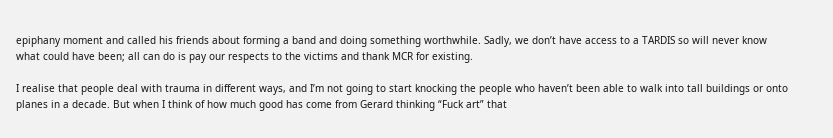epiphany moment and called his friends about forming a band and doing something worthwhile. Sadly, we don’t have access to a TARDIS so will never know what could have been; all can do is pay our respects to the victims and thank MCR for existing.

I realise that people deal with trauma in different ways, and I’m not going to start knocking the people who haven’t been able to walk into tall buildings or onto planes in a decade. But when I think of how much good has come from Gerard thinking “Fuck art” that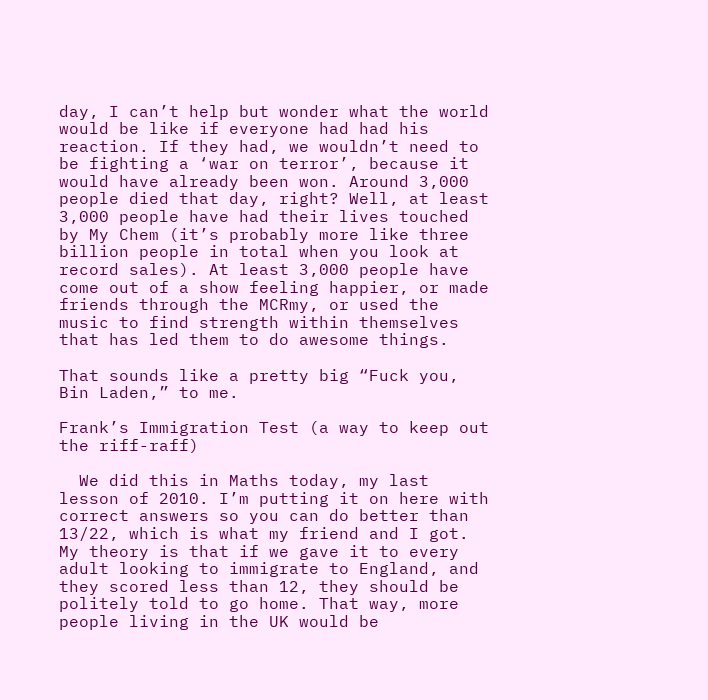day, I can’t help but wonder what the world would be like if everyone had had his reaction. If they had, we wouldn’t need to be fighting a ‘war on terror’, because it would have already been won. Around 3,000 people died that day, right? Well, at least 3,000 people have had their lives touched by My Chem (it’s probably more like three billion people in total when you look at record sales). At least 3,000 people have come out of a show feeling happier, or made friends through the MCRmy, or used the music to find strength within themselves that has led them to do awesome things.

That sounds like a pretty big “Fuck you, Bin Laden,” to me.

Frank’s Immigration Test (a way to keep out the riff-raff)

  We did this in Maths today, my last lesson of 2010. I’m putting it on here with correct answers so you can do better than 13/22, which is what my friend and I got. My theory is that if we gave it to every adult looking to immigrate to England, and they scored less than 12, they should be politely told to go home. That way, more people living in the UK would be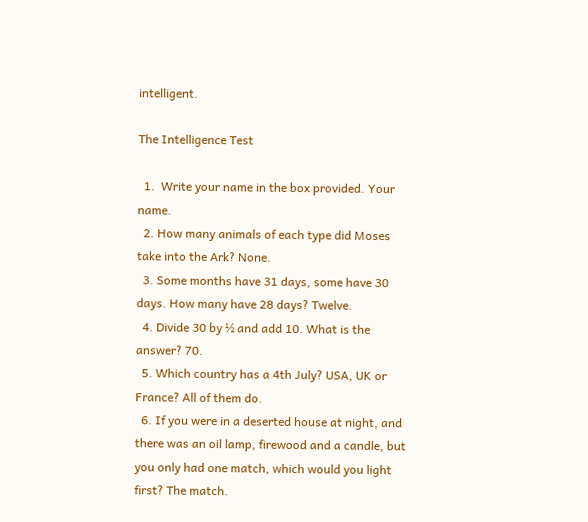intelligent.

The Intelligence Test

  1.  Write your name in the box provided. Your name.
  2. How many animals of each type did Moses take into the Ark? None.
  3. Some months have 31 days, some have 30 days. How many have 28 days? Twelve.
  4. Divide 30 by ½ and add 10. What is the answer? 70.
  5. Which country has a 4th July? USA, UK or France? All of them do.
  6. If you were in a deserted house at night, and there was an oil lamp, firewood and a candle, but you only had one match, which would you light first? The match.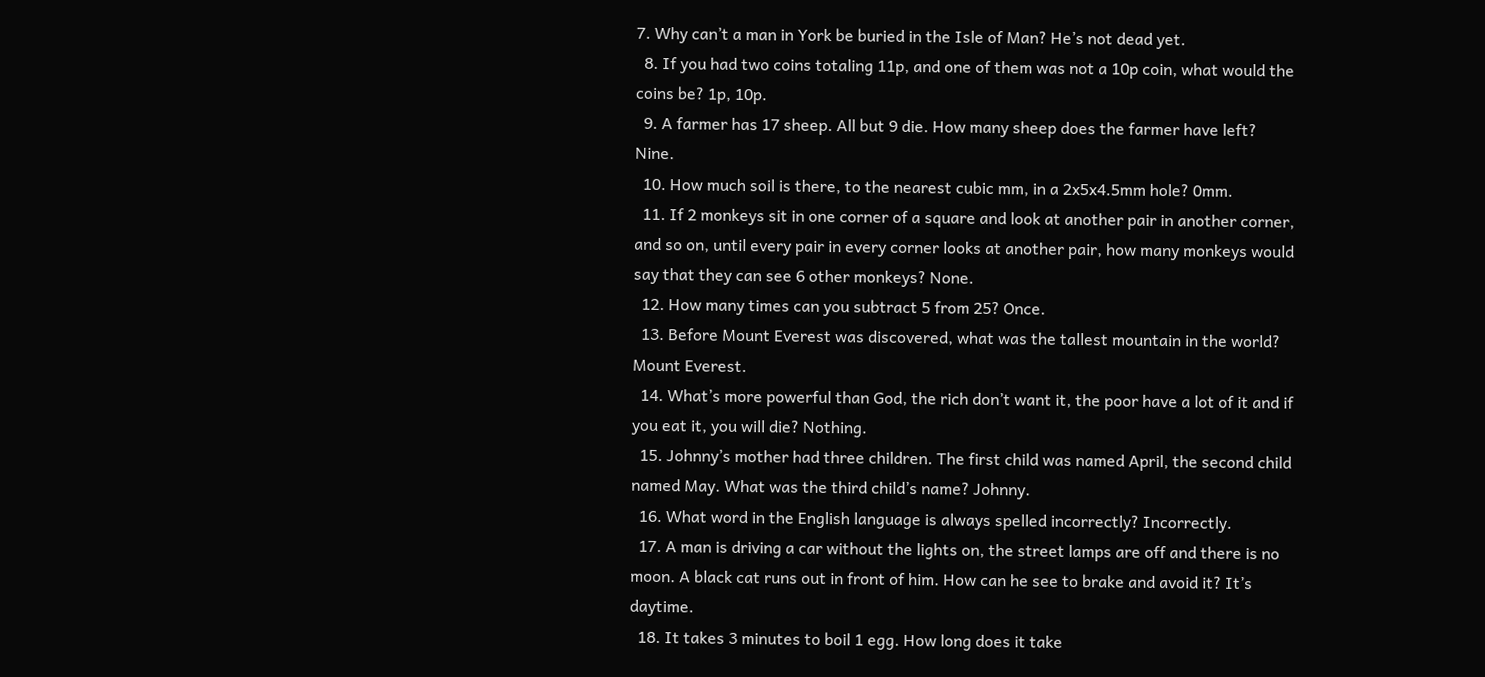7. Why can’t a man in York be buried in the Isle of Man? He’s not dead yet.
  8. If you had two coins totaling 11p, and one of them was not a 10p coin, what would the coins be? 1p, 10p.
  9. A farmer has 17 sheep. All but 9 die. How many sheep does the farmer have left? Nine.
  10. How much soil is there, to the nearest cubic mm, in a 2x5x4.5mm hole? 0mm.
  11. If 2 monkeys sit in one corner of a square and look at another pair in another corner, and so on, until every pair in every corner looks at another pair, how many monkeys would say that they can see 6 other monkeys? None.
  12. How many times can you subtract 5 from 25? Once.
  13. Before Mount Everest was discovered, what was the tallest mountain in the world? Mount Everest.
  14. What’s more powerful than God, the rich don’t want it, the poor have a lot of it and if you eat it, you will die? Nothing.
  15. Johnny’s mother had three children. The first child was named April, the second child named May. What was the third child’s name? Johnny.
  16. What word in the English language is always spelled incorrectly? Incorrectly.
  17. A man is driving a car without the lights on, the street lamps are off and there is no moon. A black cat runs out in front of him. How can he see to brake and avoid it? It’s daytime.
  18. It takes 3 minutes to boil 1 egg. How long does it take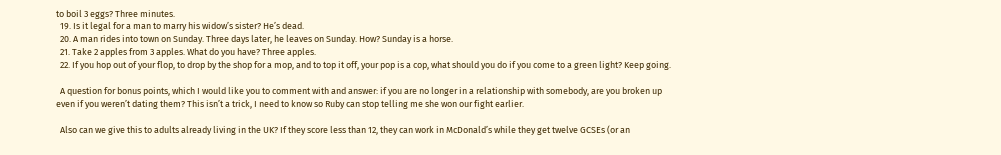to boil 3 eggs? Three minutes.
  19. Is it legal for a man to marry his widow’s sister? He’s dead.
  20. A man rides into town on Sunday. Three days later, he leaves on Sunday. How? Sunday is a horse.
  21. Take 2 apples from 3 apples. What do you have? Three apples.
  22. If you hop out of your flop, to drop by the shop for a mop, and to top it off, your pop is a cop, what should you do if you come to a green light? Keep going.

  A question for bonus points, which I would like you to comment with and answer: if you are no longer in a relationship with somebody, are you broken up even if you weren’t dating them? This isn’t a trick, I need to know so Ruby can stop telling me she won our fight earlier.

  Also can we give this to adults already living in the UK? If they score less than 12, they can work in McDonald’s while they get twelve GCSEs (or an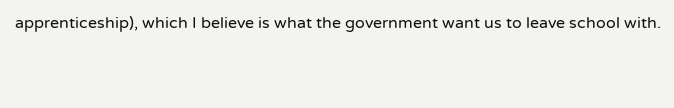apprenticeship), which I believe is what the government want us to leave school with.